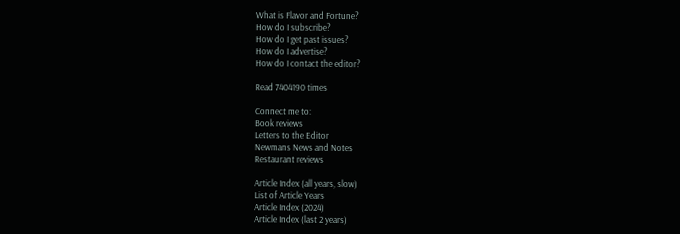What is Flavor and Fortune?
How do I subscribe?
How do I get past issues?
How do I advertise?
How do I contact the editor?

Read 7404190 times

Connect me to:
Book reviews
Letters to the Editor
Newmans News and Notes
Restaurant reviews

Article Index (all years, slow)
List of Article Years
Article Index (2024)
Article Index (last 2 years)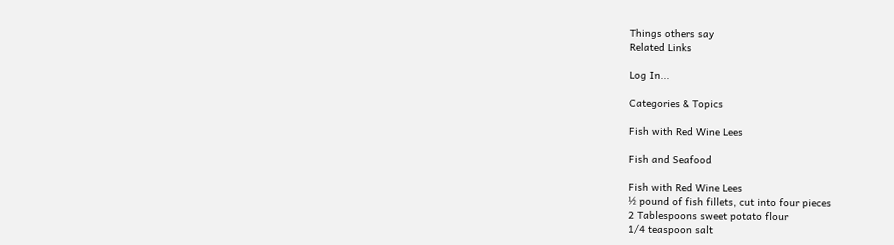Things others say
Related Links

Log In...

Categories & Topics

Fish with Red Wine Lees

Fish and Seafood

Fish with Red Wine Lees
½ pound of fish fillets, cut into four pieces
2 Tablespoons sweet potato flour
1/4 teaspoon salt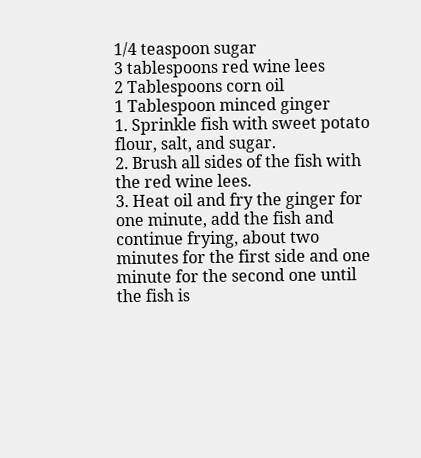1/4 teaspoon sugar
3 tablespoons red wine lees
2 Tablespoons corn oil
1 Tablespoon minced ginger
1. Sprinkle fish with sweet potato flour, salt, and sugar.
2. Brush all sides of the fish with the red wine lees.
3. Heat oil and fry the ginger for one minute, add the fish and continue frying, about two minutes for the first side and one minute for the second one until the fish is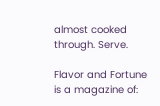almost cooked through. Serve.

Flavor and Fortune is a magazine of: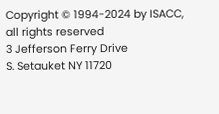Copyright © 1994-2024 by ISACC, all rights reserved
3 Jefferson Ferry Drive
S. Setauket NY 11720